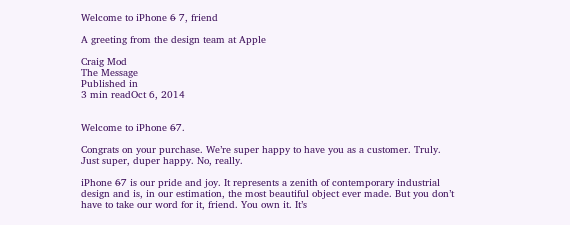Welcome to iPhone 6̶ 7, friend

A greeting from the design team at Apple

Craig Mod
The Message
Published in
3 min readOct 6, 2014


Welcome to iPhone 6̶7.

Congrats on your purchase. We’re super happy to have you as a customer. Truly. Just super, duper happy. No, really.

iPhone 6̶7 is our pride and joy. It represents a zenith of contemporary industrial design and is, in our estimation, the most beautiful object ever made. But you don’t have to take our word for it, friend. You own it. It’s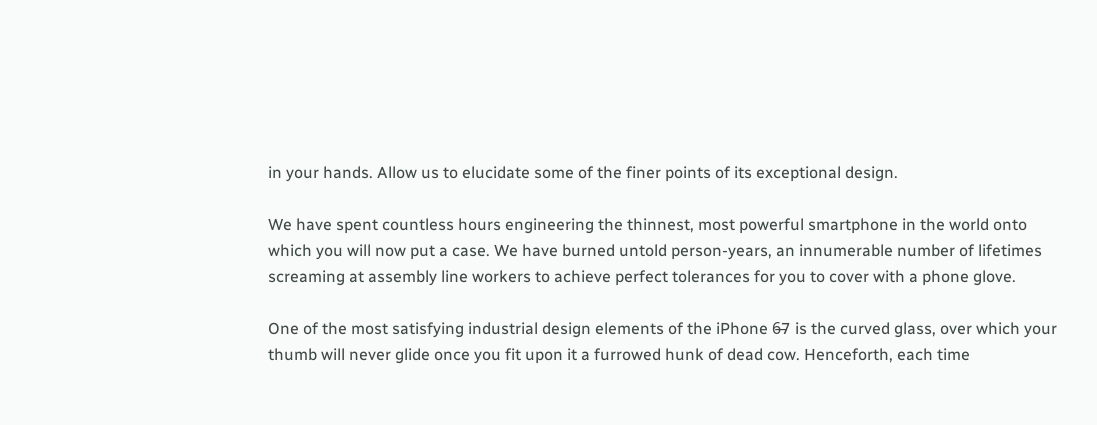in your hands. Allow us to elucidate some of the finer points of its exceptional design.

We have spent countless hours engineering the thinnest, most powerful smartphone in the world onto which you will now put a case. We have burned untold person-years, an innumerable number of lifetimes screaming at assembly line workers to achieve perfect tolerances for you to cover with a phone glove.

One of the most satisfying industrial design elements of the iPhone 6̶7 is the curved glass, over which your thumb will never glide once you fit upon it a furrowed hunk of dead cow. Henceforth, each time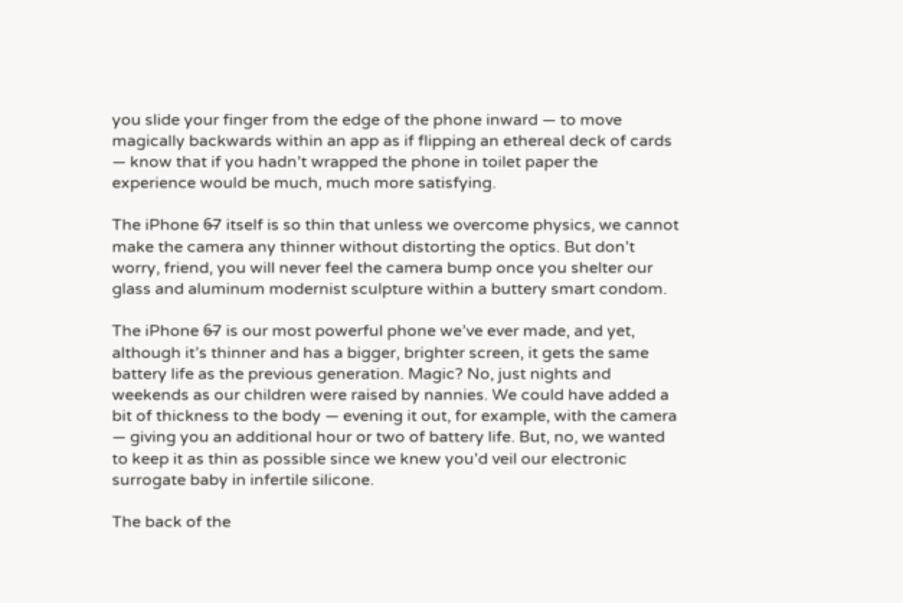you slide your finger from the edge of the phone inward — to move magically backwards within an app as if flipping an ethereal deck of cards — know that if you hadn’t wrapped the phone in toilet paper the experience would be much, much more satisfying.

The iPhone 6̶7 itself is so thin that unless we overcome physics, we cannot make the camera any thinner without distorting the optics. But don’t worry, friend, you will never feel the camera bump once you shelter our glass and aluminum modernist sculpture within a buttery smart condom.

The iPhone 6̶7 is our most powerful phone we’ve ever made, and yet, although it’s thinner and has a bigger, brighter screen, it gets the same battery life as the previous generation. Magic? No, just nights and weekends as our children were raised by nannies. We could have added a bit of thickness to the body — evening it out, for example, with the camera — giving you an additional hour or two of battery life. But, no, we wanted to keep it as thin as possible since we knew you’d veil our electronic surrogate baby in infertile silicone.

The back of the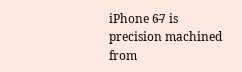iPhone 6̶7 is precision machined from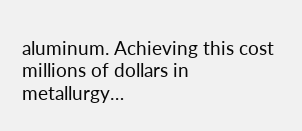aluminum. Achieving this cost millions of dollars in metallurgy…